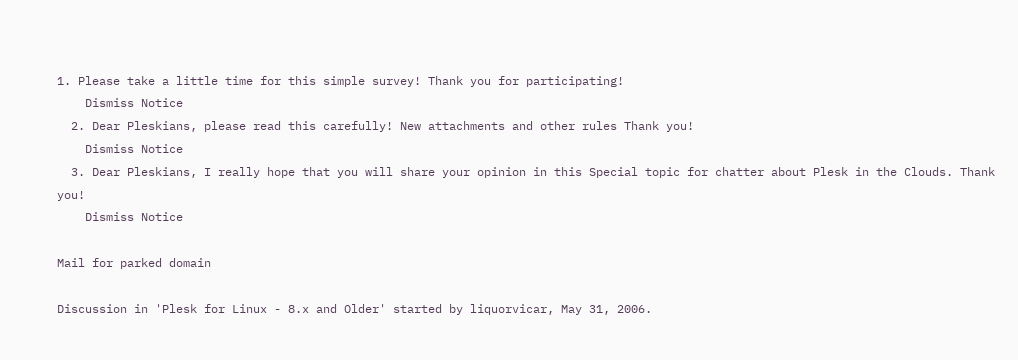1. Please take a little time for this simple survey! Thank you for participating!
    Dismiss Notice
  2. Dear Pleskians, please read this carefully! New attachments and other rules Thank you!
    Dismiss Notice
  3. Dear Pleskians, I really hope that you will share your opinion in this Special topic for chatter about Plesk in the Clouds. Thank you!
    Dismiss Notice

Mail for parked domain

Discussion in 'Plesk for Linux - 8.x and Older' started by liquorvicar, May 31, 2006.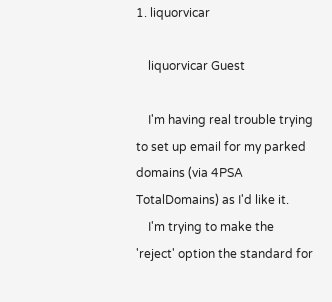1. liquorvicar

    liquorvicar Guest

    I'm having real trouble trying to set up email for my parked domains (via 4PSA TotalDomains) as I'd like it.
    I'm trying to make the 'reject' option the standard for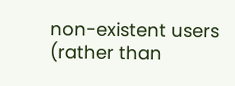non-existent users (rather than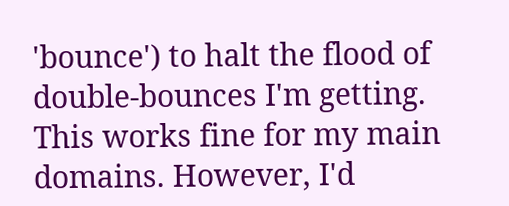'bounce') to halt the flood of double-bounces I'm getting. This works fine for my main domains. However, I'd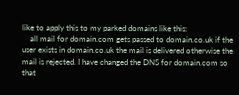like to apply this to my parked domains like this:
    all mail for domain.com gets passed to domain.co.uk if the user exists in domain.co.uk the mail is delivered otherwise the mail is rejected. I have changed the DNS for domain.com so that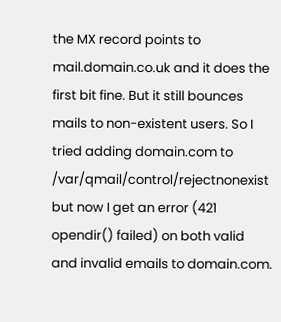the MX record points to mail.domain.co.uk and it does the first bit fine. But it still bounces mails to non-existent users. So I tried adding domain.com to /var/qmail/control/rejectnonexist but now I get an error (421 opendir() failed) on both valid and invalid emails to domain.com.